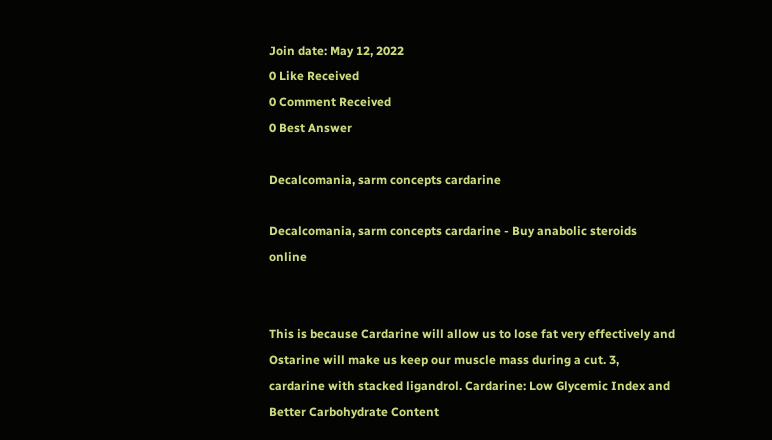Join date: May 12, 2022
0 Like Received
0 Comment Received
0 Best Answer

Decalcomania, sarm concepts cardarine

Decalcomania, sarm concepts cardarine - Buy anabolic steroids online


This is because Cardarine will allow us to lose fat very effectively and Ostarine will make us keep our muscle mass during a cut. 3, cardarine with stacked ligandrol. Cardarine: Low Glycemic Index and Better Carbohydrate Content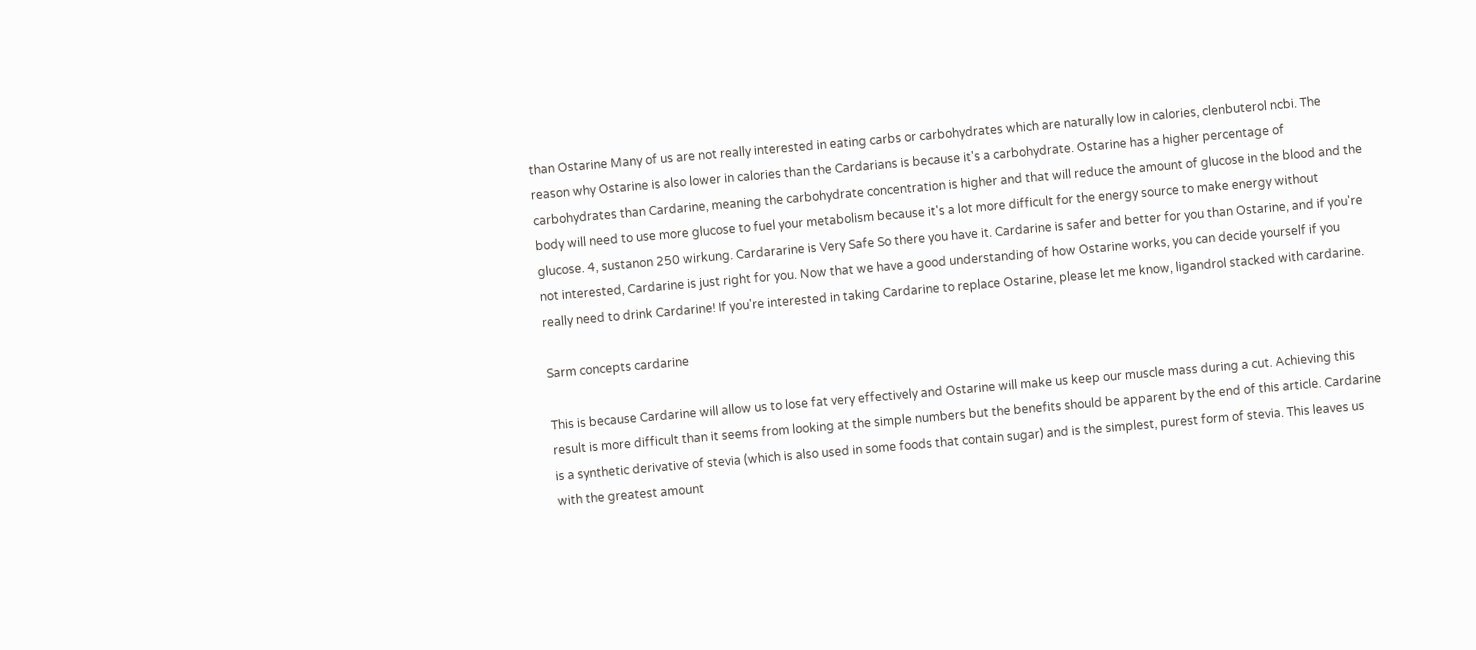than Ostarine Many of us are not really interested in eating carbs or carbohydrates which are naturally low in calories, clenbuterol ncbi. The reason why Ostarine is also lower in calories than the Cardarians is because it's a carbohydrate. Ostarine has a higher percentage of carbohydrates than Cardarine, meaning the carbohydrate concentration is higher and that will reduce the amount of glucose in the blood and the body will need to use more glucose to fuel your metabolism because it's a lot more difficult for the energy source to make energy without glucose. 4, sustanon 250 wirkung. Cardararine is Very Safe So there you have it. Cardarine is safer and better for you than Ostarine, and if you're not interested, Cardarine is just right for you. Now that we have a good understanding of how Ostarine works, you can decide yourself if you really need to drink Cardarine! If you're interested in taking Cardarine to replace Ostarine, please let me know, ligandrol stacked with cardarine.

Sarm concepts cardarine

This is because Cardarine will allow us to lose fat very effectively and Ostarine will make us keep our muscle mass during a cut. Achieving this result is more difficult than it seems from looking at the simple numbers but the benefits should be apparent by the end of this article. Cardarine is a synthetic derivative of stevia (which is also used in some foods that contain sugar) and is the simplest, purest form of stevia. This leaves us with the greatest amount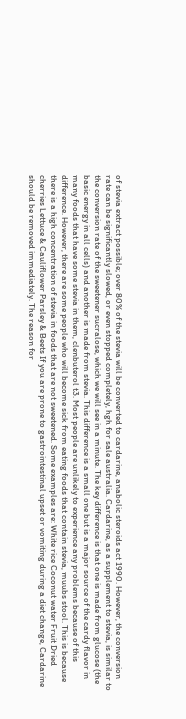of stevia extract possible; over 80% of the stevia will be converted to cardarine, anabolic steroids act 1990. However, the conversion rate can be significantly slowed, or even stopped completely, hgh for sale australia. Cardarine, as a supplement to stevia, is similar to the conversion rate of the sweetener sucralose, which we will see in a minute. The key difference is that one is made from glucose (the basic energy in all cells) and another is made from stevia. This difference is a small one but is a major source of the cardy flavor in many foods that have some stevia in them, clenbuterol t3. Most people are unlikely to experience any problems because of this difference. However, there are some people who will become sick from eating foods that contain stevia, muubs stool. This is because there is a high concentration of stevia in foods that are not sweetened. Some examples are: White rice Coconut water Fruit Dried cherries Lettuce & Cauliflower Parsley & Beets If you are prone to gastrointestinal upset or vomiting during a diet change, Cardarine should be removed immediately. The reason for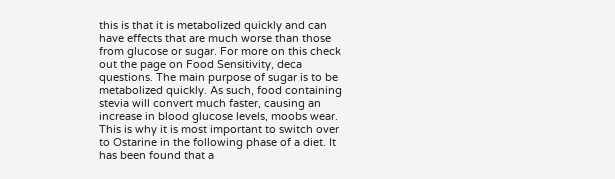this is that it is metabolized quickly and can have effects that are much worse than those from glucose or sugar. For more on this check out the page on Food Sensitivity, deca questions. The main purpose of sugar is to be metabolized quickly. As such, food containing stevia will convert much faster, causing an increase in blood glucose levels, moobs wear. This is why it is most important to switch over to Ostarine in the following phase of a diet. It has been found that a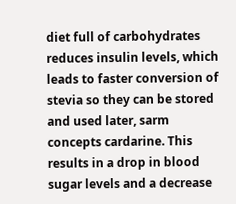diet full of carbohydrates reduces insulin levels, which leads to faster conversion of stevia so they can be stored and used later, sarm concepts cardarine. This results in a drop in blood sugar levels and a decrease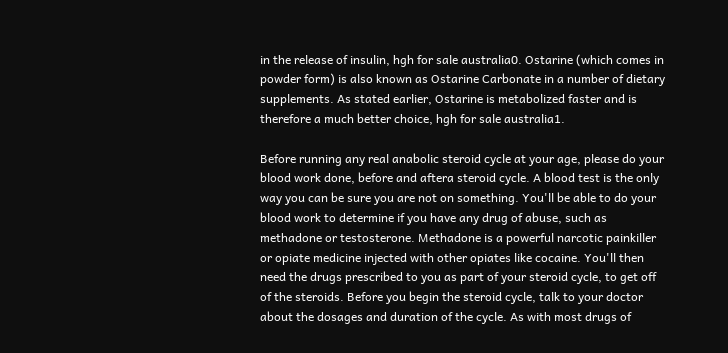in the release of insulin, hgh for sale australia0. Ostarine (which comes in powder form) is also known as Ostarine Carbonate in a number of dietary supplements. As stated earlier, Ostarine is metabolized faster and is therefore a much better choice, hgh for sale australia1.

Before running any real anabolic steroid cycle at your age, please do your blood work done, before and aftera steroid cycle. A blood test is the only way you can be sure you are not on something. You'll be able to do your blood work to determine if you have any drug of abuse, such as methadone or testosterone. Methadone is a powerful narcotic painkiller or opiate medicine injected with other opiates like cocaine. You'll then need the drugs prescribed to you as part of your steroid cycle, to get off of the steroids. Before you begin the steroid cycle, talk to your doctor about the dosages and duration of the cycle. As with most drugs of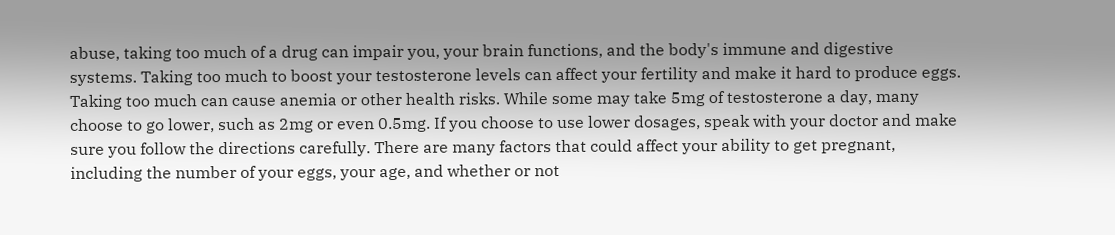abuse, taking too much of a drug can impair you, your brain functions, and the body's immune and digestive systems. Taking too much to boost your testosterone levels can affect your fertility and make it hard to produce eggs. Taking too much can cause anemia or other health risks. While some may take 5mg of testosterone a day, many choose to go lower, such as 2mg or even 0.5mg. If you choose to use lower dosages, speak with your doctor and make sure you follow the directions carefully. There are many factors that could affect your ability to get pregnant, including the number of your eggs, your age, and whether or not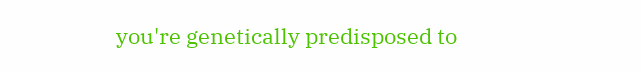you're genetically predisposed to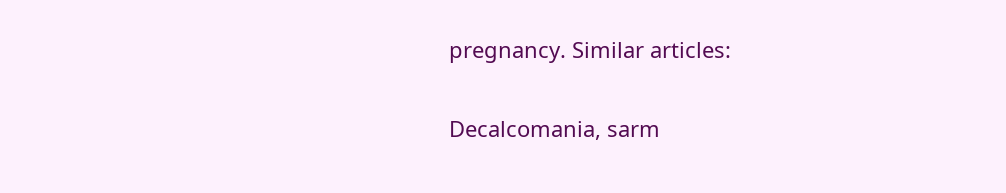pregnancy. Similar articles:

Decalcomania, sarm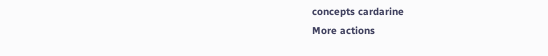concepts cardarine
More actions